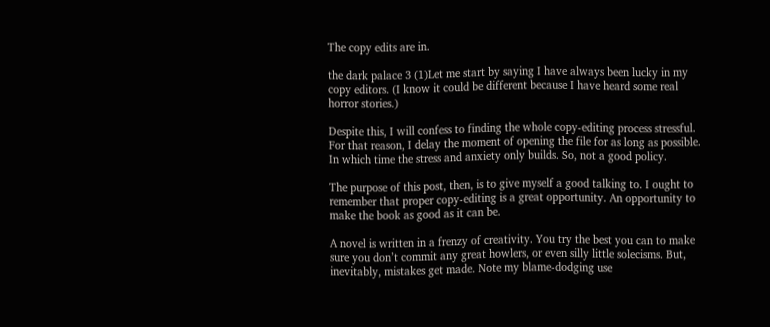The copy edits are in.

the dark palace 3 (1)Let me start by saying I have always been lucky in my copy editors. (I know it could be different because I have heard some real horror stories.)

Despite this, I will confess to finding the whole copy-editing process stressful. For that reason, I delay the moment of opening the file for as long as possible. In which time the stress and anxiety only builds. So, not a good policy.

The purpose of this post, then, is to give myself a good talking to. I ought to remember that proper copy-editing is a great opportunity. An opportunity to make the book as good as it can be.

A novel is written in a frenzy of creativity. You try the best you can to make sure you don’t commit any great howlers, or even silly little solecisms. But, inevitably, mistakes get made. Note my blame-dodging use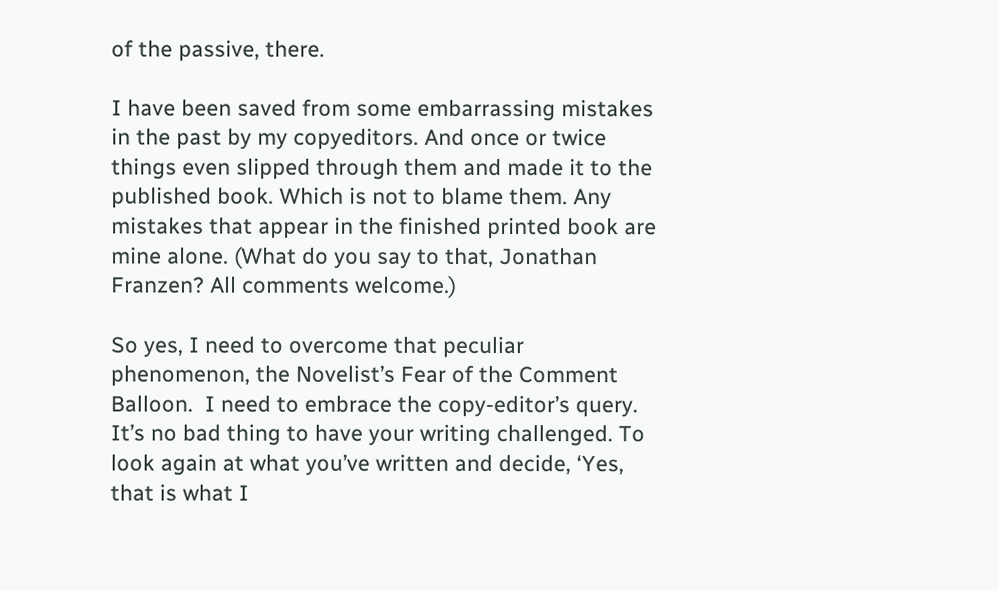of the passive, there.

I have been saved from some embarrassing mistakes in the past by my copyeditors. And once or twice things even slipped through them and made it to the published book. Which is not to blame them. Any mistakes that appear in the finished printed book are mine alone. (What do you say to that, Jonathan Franzen? All comments welcome.)

So yes, I need to overcome that peculiar phenomenon, the Novelist’s Fear of the Comment Balloon.  I need to embrace the copy-editor’s query. It’s no bad thing to have your writing challenged. To look again at what you’ve written and decide, ‘Yes, that is what I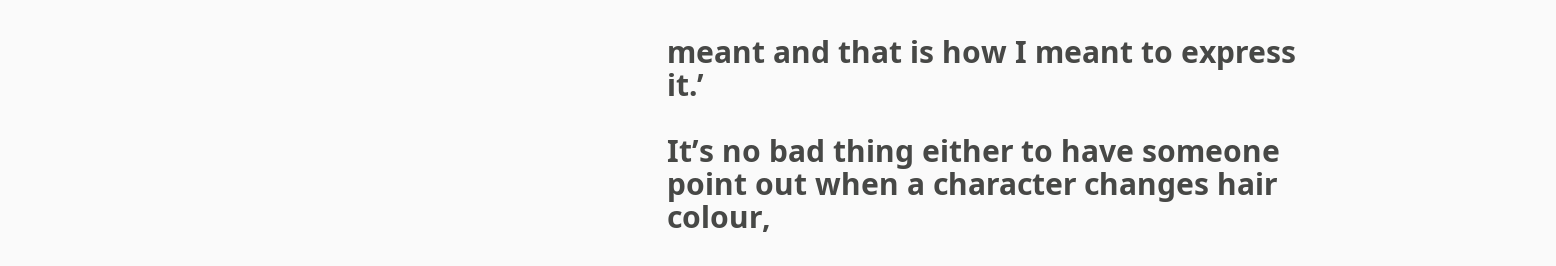meant and that is how I meant to express it.’

It’s no bad thing either to have someone point out when a character changes hair colour,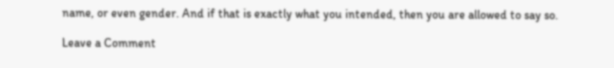name, or even gender. And if that is exactly what you intended, then you are allowed to say so.

Leave a Comment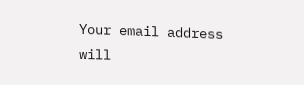Your email address will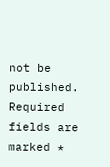not be published. Required fields are marked *